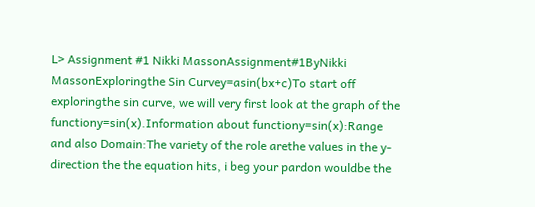L> Assignment #1 Nikki MassonAssignment#1ByNikki MassonExploringthe Sin Curvey=asin(bx+c)To start off exploringthe sin curve, we will very first look at the graph of the functiony=sin(x).Information about functiony=sin(x):Range and also Domain:The variety of the role arethe values in the y-direction the the equation hits, i beg your pardon wouldbe the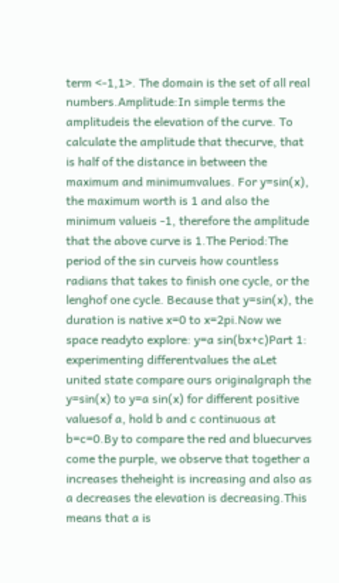term <-1,1>. The domain is the set of all real numbers.Amplitude:In simple terms the amplitudeis the elevation of the curve. To calculate the amplitude that thecurve, that is half of the distance in between the maximum and minimumvalues. For y=sin(x), the maximum worth is 1 and also the minimum valueis -1, therefore the amplitude that the above curve is 1.The Period:The period of the sin curveis how countless radians that takes to finish one cycle, or the lenghof one cycle. Because that y=sin(x), the duration is native x=0 to x=2pi.Now we space readyto explore: y=a sin(bx+c)Part 1: experimenting differentvalues the aLet united state compare ours originalgraph the y=sin(x) to y=a sin(x) for different positive valuesof a, hold b and c continuous at b=c=0.By to compare the red and bluecurves come the purple, we observe that together a increases theheight is increasing and also as a decreases the elevation is decreasing.This means that a is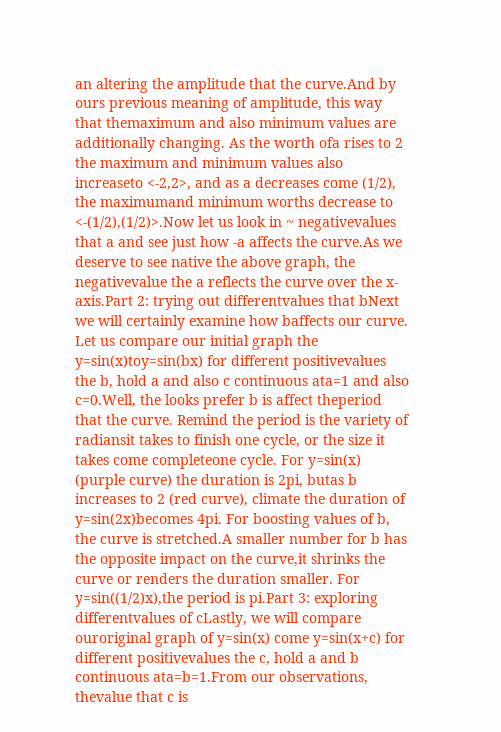an altering the amplitude that the curve.And by ours previous meaning of amplitude, this way that themaximum and also minimum values are additionally changing. As the worth ofa rises to 2 the maximum and minimum values also increaseto <-2,2>, and as a decreases come (1/2), the maximumand minimum worths decrease to <-(1/2),(1/2)>.Now let us look in ~ negativevalues that a and see just how -a affects the curve.As we deserve to see native the above graph, the negativevalue the a reflects the curve over the x-axis.Part 2: trying out differentvalues that bNext we will certainly examine how baffects our curve. Let us compare our initial graph the y=sin(x)toy=sin(bx) for different positivevalues the b, hold a and also c continuous ata=1 and also c=0.Well, the looks prefer b is affect theperiod that the curve. Remind the period is the variety of radiansit takes to finish one cycle, or the size it takes come completeone cycle. For y=sin(x) (purple curve) the duration is 2pi, butas b increases to 2 (red curve), climate the duration of y=sin(2x)becomes 4pi. For boosting values of b, the curve is stretched.A smaller number for b has the opposite impact on the curve,it shrinks the curve or renders the duration smaller. For y=sin((1/2)x),the period is pi.Part 3: exploring differentvalues of cLastly, we will compare ouroriginal graph of y=sin(x) come y=sin(x+c) for different positivevalues the c, hold a and b continuous ata=b=1.From our observations, thevalue that c is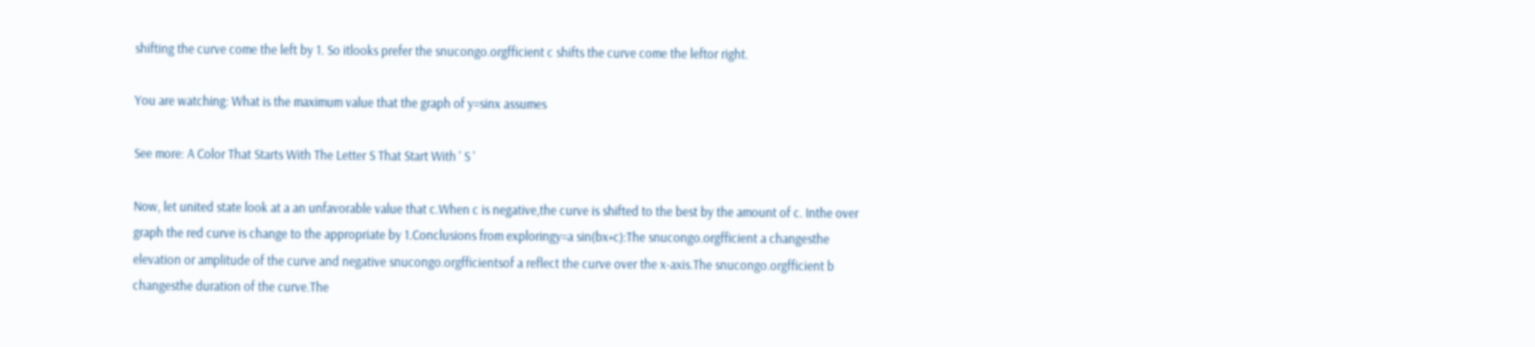shifting the curve come the left by 1. So itlooks prefer the snucongo.orgfficient c shifts the curve come the leftor right.

You are watching: What is the maximum value that the graph of y=sinx assumes

See more: A Color That Starts With The Letter S That Start With ' S '

Now, let united state look at a an unfavorable value that c.When c is negative,the curve is shifted to the best by the amount of c. Inthe over graph the red curve is change to the appropriate by 1.Conclusions from exploringy=a sin(bx+c):The snucongo.orgfficient a changesthe elevation or amplitude of the curve and negative snucongo.orgfficientsof a reflect the curve over the x-axis.The snucongo.orgfficient b changesthe duration of the curve.The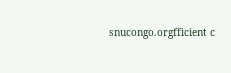snucongo.orgfficient c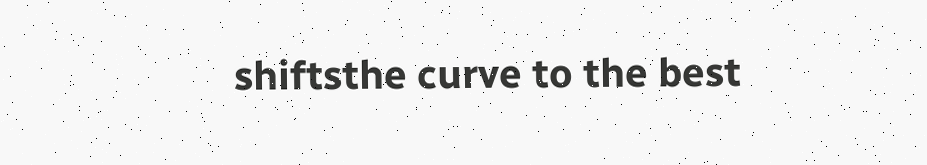shiftsthe curve to the best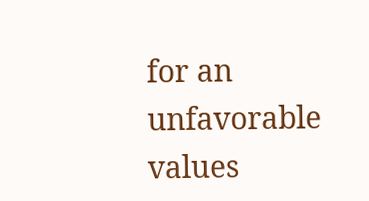for an unfavorable values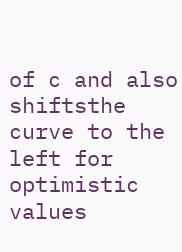of c and also shiftsthe curve to the left for optimistic values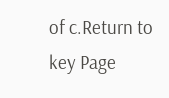of c.Return to key Page